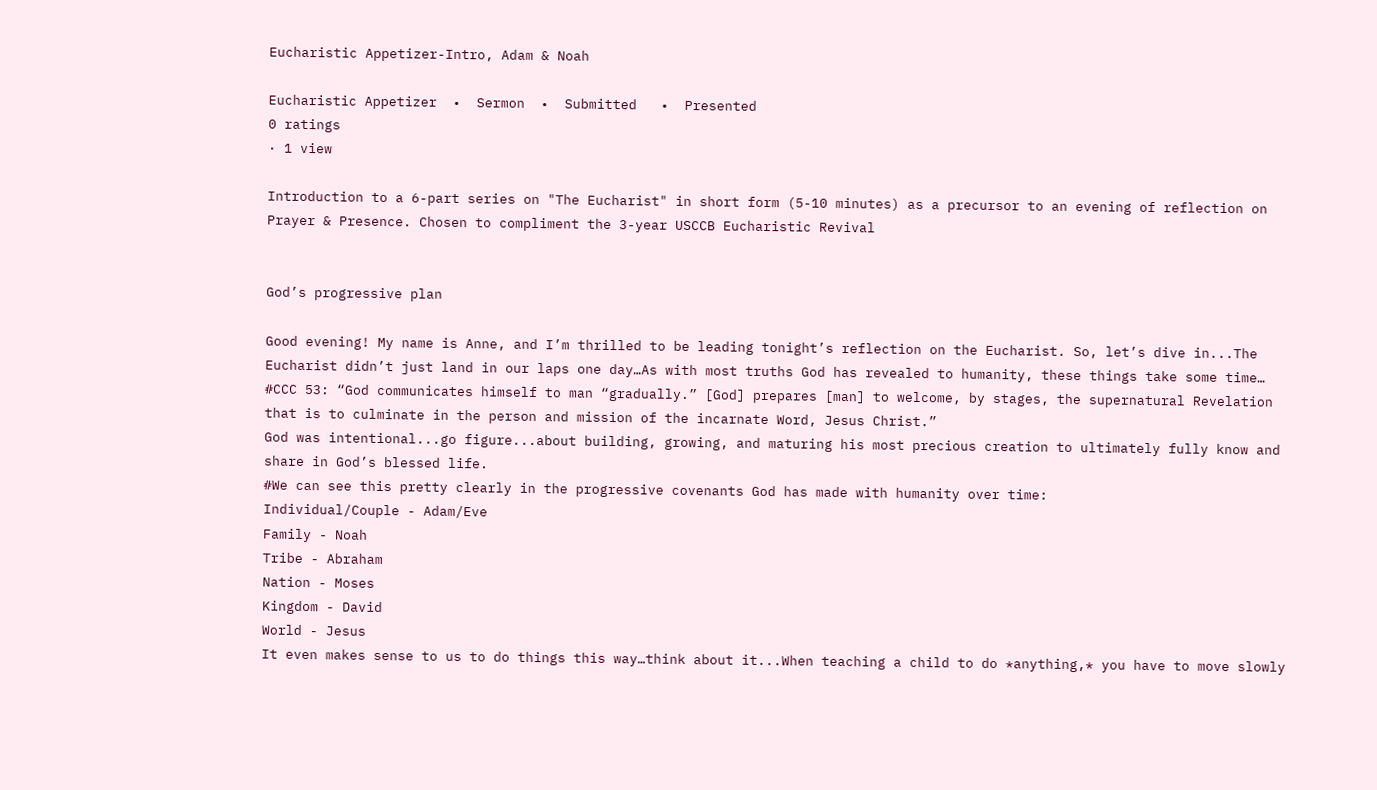Eucharistic Appetizer-Intro, Adam & Noah

Eucharistic Appetizer  •  Sermon  •  Submitted   •  Presented
0 ratings
· 1 view

Introduction to a 6-part series on "The Eucharist" in short form (5-10 minutes) as a precursor to an evening of reflection on Prayer & Presence. Chosen to compliment the 3-year USCCB Eucharistic Revival


God’s progressive plan

Good evening! My name is Anne, and I’m thrilled to be leading tonight’s reflection on the Eucharist. So, let’s dive in...The Eucharist didn’t just land in our laps one day…As with most truths God has revealed to humanity, these things take some time…
#CCC 53: “God communicates himself to man “gradually.” [God] prepares [man] to welcome, by stages, the supernatural Revelation that is to culminate in the person and mission of the incarnate Word, Jesus Christ.”
God was intentional...go figure...about building, growing, and maturing his most precious creation to ultimately fully know and share in God’s blessed life.
#We can see this pretty clearly in the progressive covenants God has made with humanity over time:
Individual/Couple - Adam/Eve
Family - Noah
Tribe - Abraham
Nation - Moses
Kingdom - David
World - Jesus
It even makes sense to us to do things this way…think about it...When teaching a child to do *anything,* you have to move slowly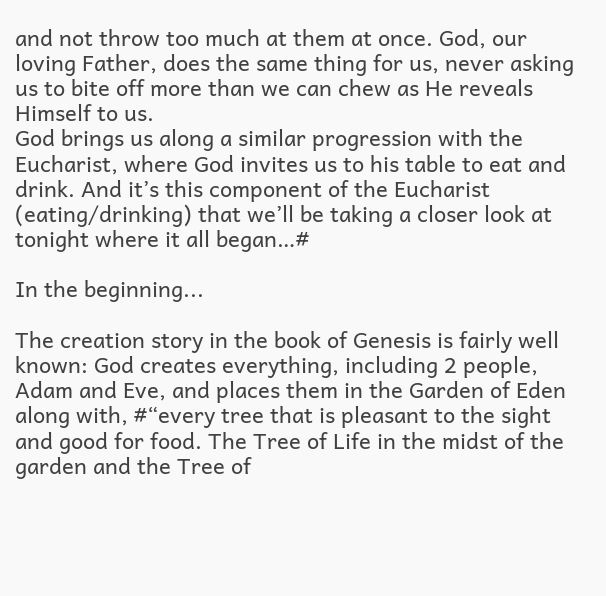and not throw too much at them at once. God, our loving Father, does the same thing for us, never asking us to bite off more than we can chew as He reveals Himself to us.
God brings us along a similar progression with the Eucharist, where God invites us to his table to eat and drink. And it’s this component of the Eucharist (eating/drinking) that we’ll be taking a closer look at tonight where it all began…#

In the beginning...

The creation story in the book of Genesis is fairly well known: God creates everything, including 2 people, Adam and Eve, and places them in the Garden of Eden along with, #“every tree that is pleasant to the sight and good for food. The Tree of Life in the midst of the garden and the Tree of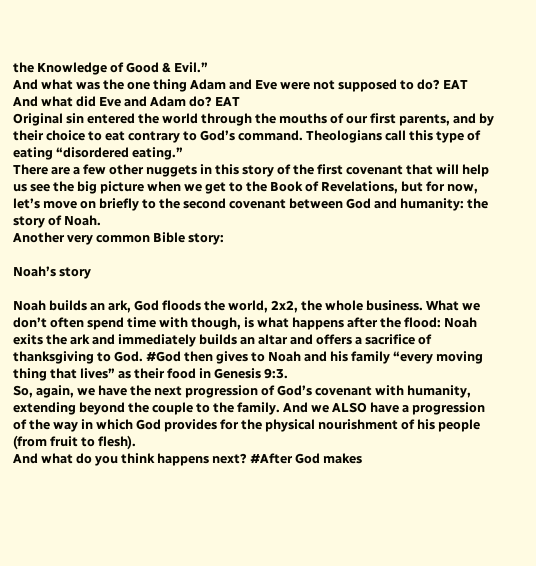the Knowledge of Good & Evil.”
And what was the one thing Adam and Eve were not supposed to do? EAT
And what did Eve and Adam do? EAT
Original sin entered the world through the mouths of our first parents, and by their choice to eat contrary to God’s command. Theologians call this type of eating “disordered eating.”
There are a few other nuggets in this story of the first covenant that will help us see the big picture when we get to the Book of Revelations, but for now, let’s move on briefly to the second covenant between God and humanity: the story of Noah.
Another very common Bible story:

Noah’s story

Noah builds an ark, God floods the world, 2x2, the whole business. What we don’t often spend time with though, is what happens after the flood: Noah exits the ark and immediately builds an altar and offers a sacrifice of thanksgiving to God. #God then gives to Noah and his family “every moving thing that lives” as their food in Genesis 9:3.
So, again, we have the next progression of God’s covenant with humanity, extending beyond the couple to the family. And we ALSO have a progression of the way in which God provides for the physical nourishment of his people (from fruit to flesh).
And what do you think happens next? #After God makes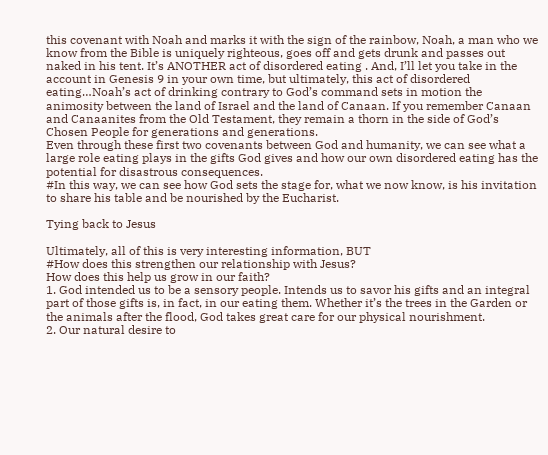this covenant with Noah and marks it with the sign of the rainbow, Noah, a man who we know from the Bible is uniquely righteous, goes off and gets drunk and passes out naked in his tent. It’s ANOTHER act of disordered eating . And, I’ll let you take in the account in Genesis 9 in your own time, but ultimately, this act of disordered eating…Noah’s act of drinking contrary to God’s command sets in motion the animosity between the land of Israel and the land of Canaan. If you remember Canaan and Canaanites from the Old Testament, they remain a thorn in the side of God’s Chosen People for generations and generations.
Even through these first two covenants between God and humanity, we can see what a large role eating plays in the gifts God gives and how our own disordered eating has the potential for disastrous consequences.
#In this way, we can see how God sets the stage for, what we now know, is his invitation to share his table and be nourished by the Eucharist.

Tying back to Jesus

Ultimately, all of this is very interesting information, BUT
#How does this strengthen our relationship with Jesus?
How does this help us grow in our faith?
1. God intended us to be a sensory people. Intends us to savor his gifts and an integral part of those gifts is, in fact, in our eating them. Whether it’s the trees in the Garden or the animals after the flood, God takes great care for our physical nourishment.
2. Our natural desire to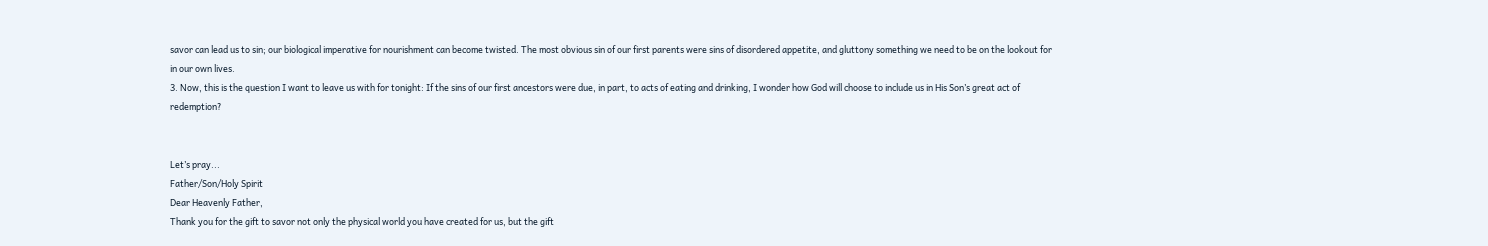savor can lead us to sin; our biological imperative for nourishment can become twisted. The most obvious sin of our first parents were sins of disordered appetite, and gluttony something we need to be on the lookout for in our own lives.
3. Now, this is the question I want to leave us with for tonight: If the sins of our first ancestors were due, in part, to acts of eating and drinking, I wonder how God will choose to include us in His Son’s great act of redemption?


Let’s pray...
Father/Son/Holy Spirit
Dear Heavenly Father,
Thank you for the gift to savor not only the physical world you have created for us, but the gift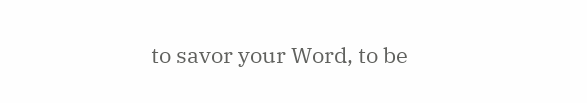to savor your Word, to be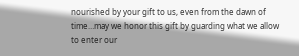nourished by your gift to us, even from the dawn of time…may we honor this gift by guarding what we allow to enter our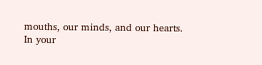mouths, our minds, and our hearts.
In your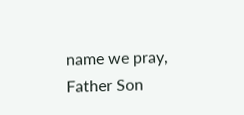name we pray, Father Son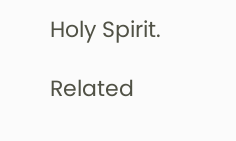Holy Spirit.

Related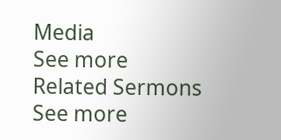Media
See more
Related Sermons
See more